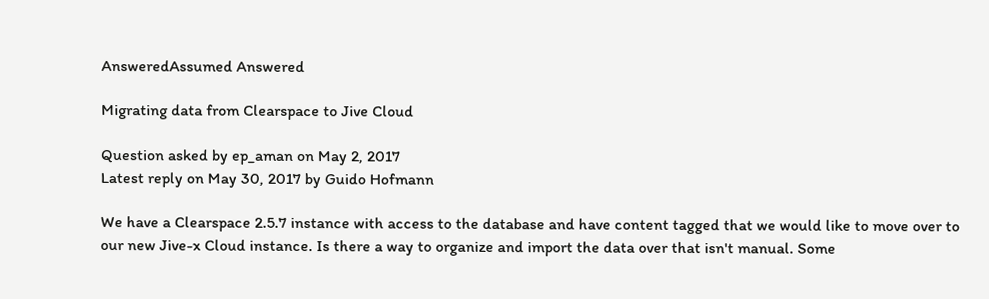AnsweredAssumed Answered

Migrating data from Clearspace to Jive Cloud

Question asked by ep_aman on May 2, 2017
Latest reply on May 30, 2017 by Guido Hofmann

We have a Clearspace 2.5.7 instance with access to the database and have content tagged that we would like to move over to our new Jive-x Cloud instance. Is there a way to organize and import the data over that isn't manual. Some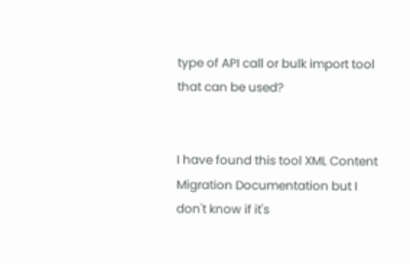type of API call or bulk import tool that can be used?


I have found this tool XML Content Migration Documentation but I don't know if it's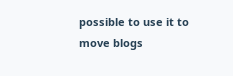possible to use it to move blogs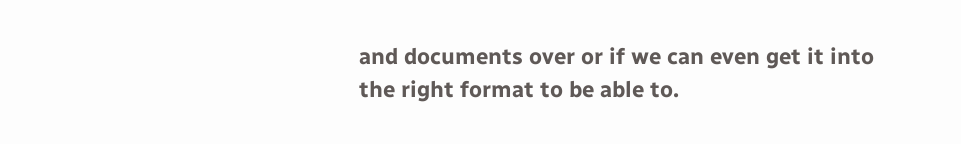and documents over or if we can even get it into the right format to be able to.